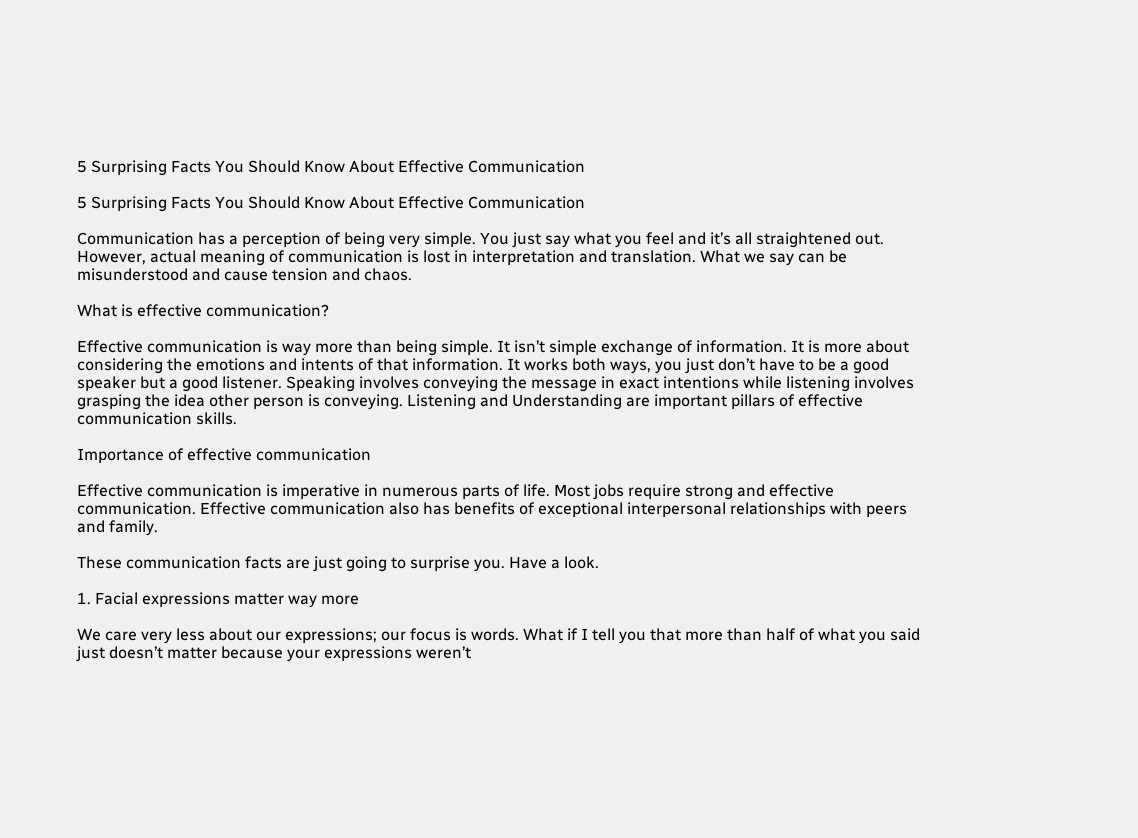5 Surprising Facts You Should Know About Effective Communication

5 Surprising Facts You Should Know About Effective Communication

Communication has a perception of being very simple. You just say what you feel and it’s all straightened out. However, actual meaning of communication is lost in interpretation and translation. What we say can be misunderstood and cause tension and chaos.

What is effective communication?

Effective communication is way more than being simple. It isn’t simple exchange of information. It is more about considering the emotions and intents of that information. It works both ways, you just don’t have to be a good speaker but a good listener. Speaking involves conveying the message in exact intentions while listening involves grasping the idea other person is conveying. Listening and Understanding are important pillars of effective communication skills.

Importance of effective communication

Effective communication is imperative in numerous parts of life. Most jobs require strong and effective communication. Effective communication also has benefits of exceptional interpersonal relationships with peers and family.

These communication facts are just going to surprise you. Have a look.

1. Facial expressions matter way more

We care very less about our expressions; our focus is words. What if I tell you that more than half of what you said just doesn’t matter because your expressions weren’t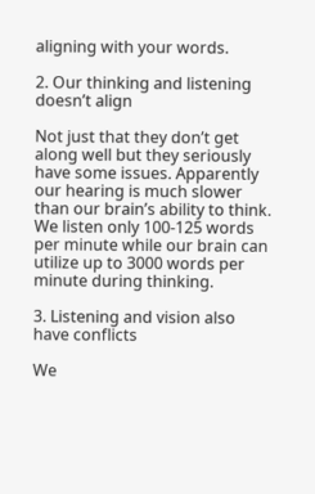aligning with your words.

2. Our thinking and listening doesn’t align

Not just that they don’t get along well but they seriously have some issues. Apparently our hearing is much slower than our brain’s ability to think. We listen only 100-125 words per minute while our brain can utilize up to 3000 words per minute during thinking.

3. Listening and vision also have conflicts

We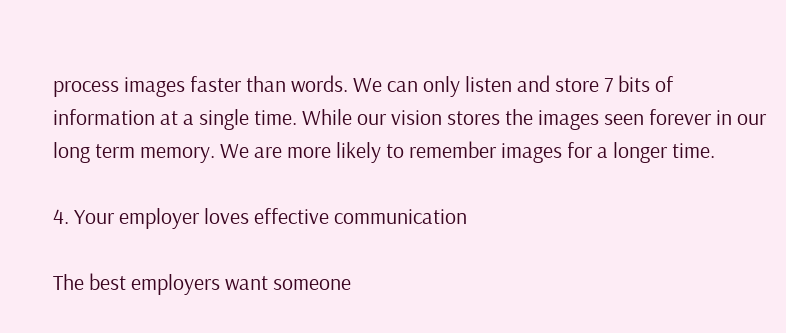process images faster than words. We can only listen and store 7 bits of information at a single time. While our vision stores the images seen forever in our long term memory. We are more likely to remember images for a longer time.

4. Your employer loves effective communication

The best employers want someone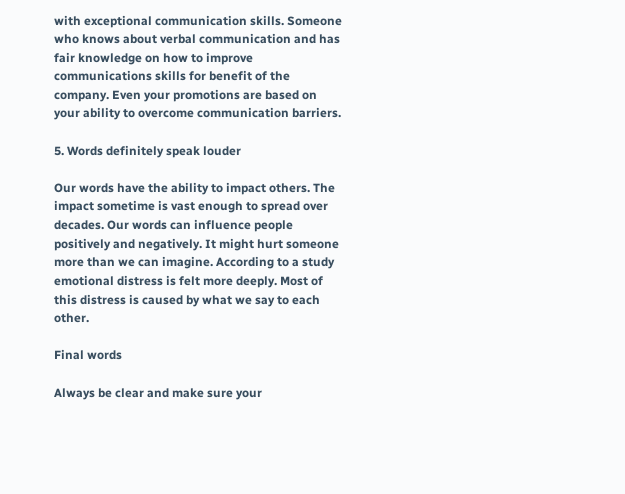with exceptional communication skills. Someone who knows about verbal communication and has fair knowledge on how to improve communications skills for benefit of the company. Even your promotions are based on your ability to overcome communication barriers.

5. Words definitely speak louder

Our words have the ability to impact others. The impact sometime is vast enough to spread over decades. Our words can influence people positively and negatively. It might hurt someone more than we can imagine. According to a study emotional distress is felt more deeply. Most of this distress is caused by what we say to each other.

Final words

Always be clear and make sure your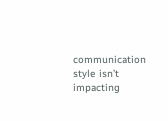communication style isn’t impacting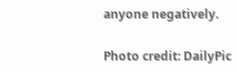anyone negatively.

Photo credit: DailyPic